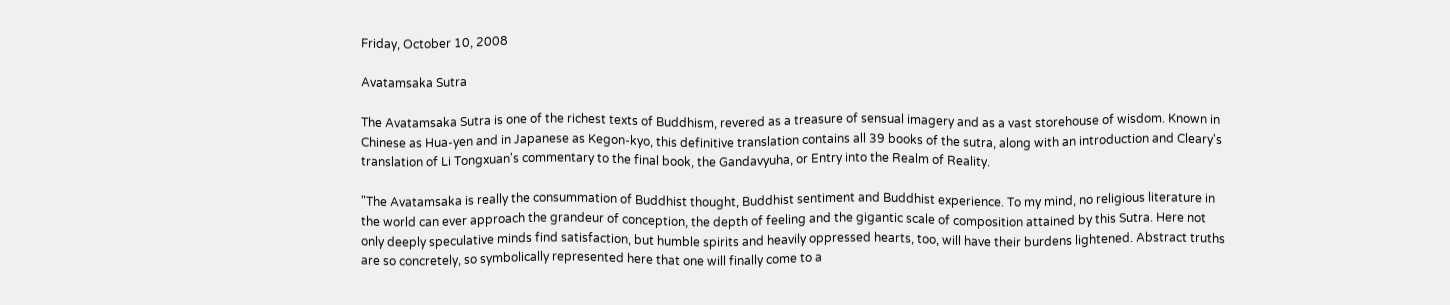Friday, October 10, 2008

Avatamsaka Sutra

The Avatamsaka Sutra is one of the richest texts of Buddhism, revered as a treasure of sensual imagery and as a vast storehouse of wisdom. Known in Chinese as Hua-yen and in Japanese as Kegon-kyo, this definitive translation contains all 39 books of the sutra, along with an introduction and Cleary's translation of Li Tongxuan's commentary to the final book, the Gandavyuha, or Entry into the Realm of Reality.

"The Avatamsaka is really the consummation of Buddhist thought, Buddhist sentiment and Buddhist experience. To my mind, no religious literature in the world can ever approach the grandeur of conception, the depth of feeling and the gigantic scale of composition attained by this Sutra. Here not only deeply speculative minds find satisfaction, but humble spirits and heavily oppressed hearts, too, will have their burdens lightened. Abstract truths are so concretely, so symbolically represented here that one will finally come to a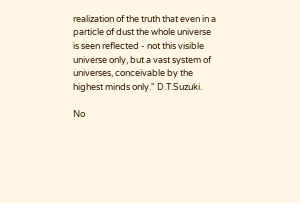realization of the truth that even in a particle of dust the whole universe is seen reflected - not this visible universe only, but a vast system of universes, conceivable by the highest minds only." D.T.Suzuki.

No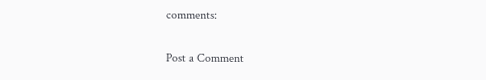comments:

Post a Comment